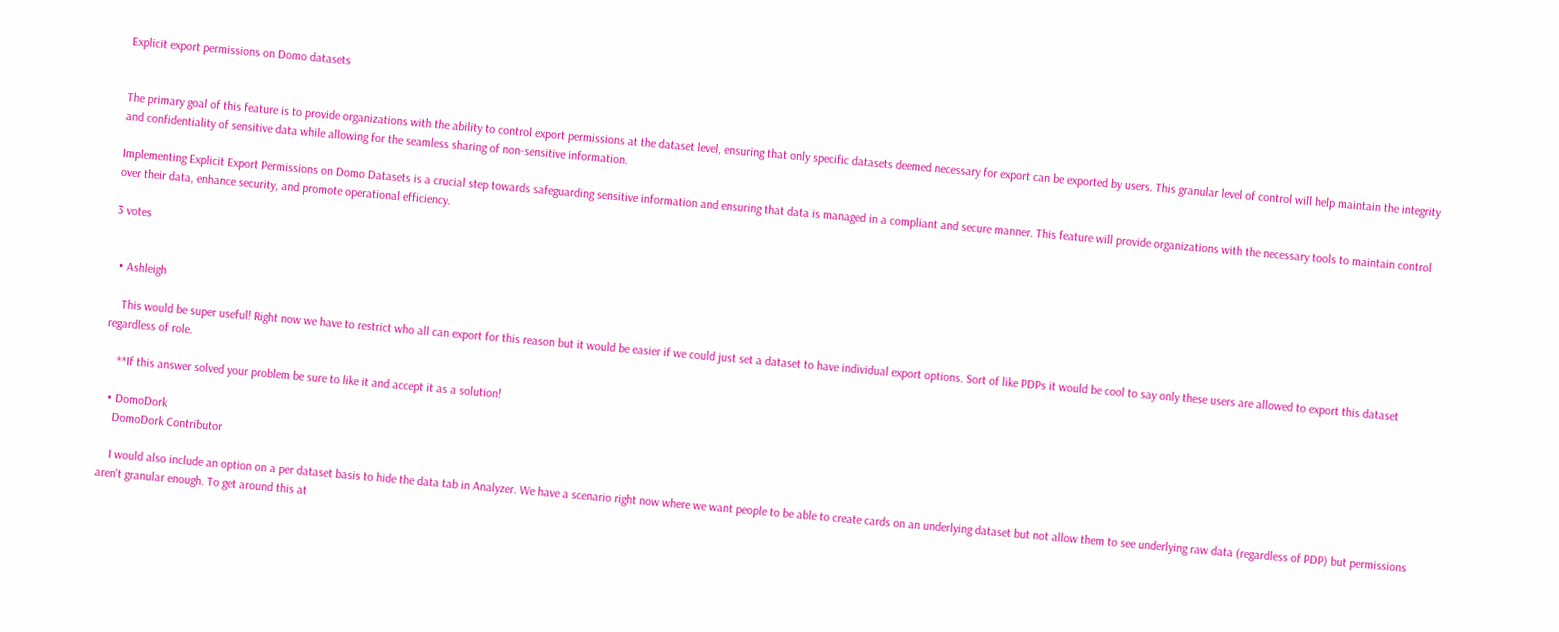Explicit export permissions on Domo datasets


The primary goal of this feature is to provide organizations with the ability to control export permissions at the dataset level, ensuring that only specific datasets deemed necessary for export can be exported by users. This granular level of control will help maintain the integrity and confidentiality of sensitive data while allowing for the seamless sharing of non-sensitive information.

Implementing Explicit Export Permissions on Domo Datasets is a crucial step towards safeguarding sensitive information and ensuring that data is managed in a compliant and secure manner. This feature will provide organizations with the necessary tools to maintain control over their data, enhance security, and promote operational efficiency.

3 votes


  • Ashleigh

    This would be super useful! Right now we have to restrict who all can export for this reason but it would be easier if we could just set a dataset to have individual export options. Sort of like PDPs it would be cool to say only these users are allowed to export this dataset regardless of role.

    **If this answer solved your problem be sure to like it and accept it as a solution!

  • DomoDork
    DomoDork Contributor

    I would also include an option on a per dataset basis to hide the data tab in Analyzer. We have a scenario right now where we want people to be able to create cards on an underlying dataset but not allow them to see underlying raw data (regardless of PDP) but permissions aren't granular enough. To get around this at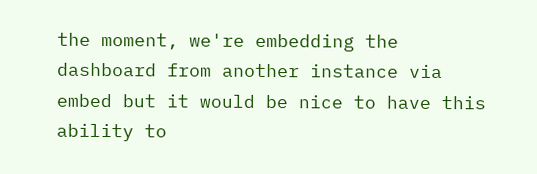the moment, we're embedding the dashboard from another instance via embed but it would be nice to have this ability to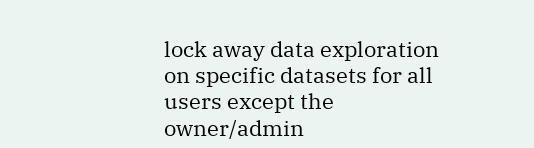lock away data exploration on specific datasets for all users except the owner/admin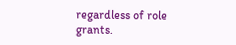regardless of role grants.